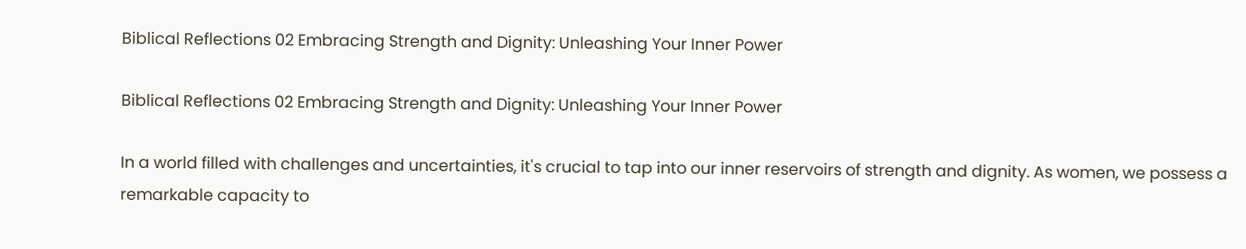Biblical Reflections 02 Embracing Strength and Dignity: Unleashing Your Inner Power

Biblical Reflections 02 Embracing Strength and Dignity: Unleashing Your Inner Power

In a world filled with challenges and uncertainties, it's crucial to tap into our inner reservoirs of strength and dignity. As women, we possess a remarkable capacity to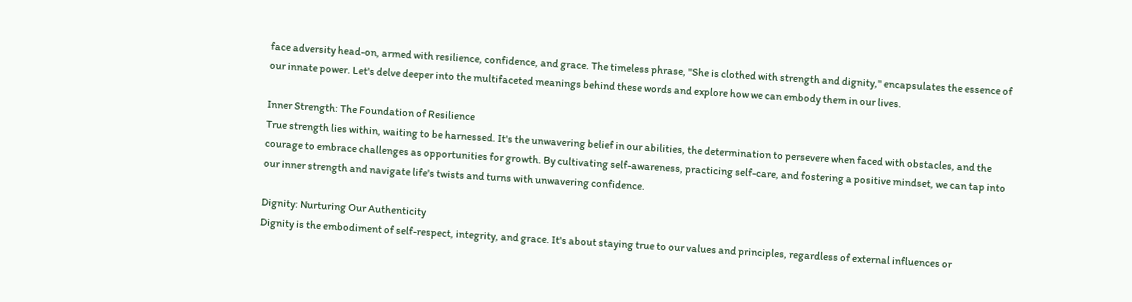face adversity head-on, armed with resilience, confidence, and grace. The timeless phrase, "She is clothed with strength and dignity," encapsulates the essence of our innate power. Let's delve deeper into the multifaceted meanings behind these words and explore how we can embody them in our lives.

Inner Strength: The Foundation of Resilience
True strength lies within, waiting to be harnessed. It's the unwavering belief in our abilities, the determination to persevere when faced with obstacles, and the courage to embrace challenges as opportunities for growth. By cultivating self-awareness, practicing self-care, and fostering a positive mindset, we can tap into our inner strength and navigate life's twists and turns with unwavering confidence.

Dignity: Nurturing Our Authenticity
Dignity is the embodiment of self-respect, integrity, and grace. It's about staying true to our values and principles, regardless of external influences or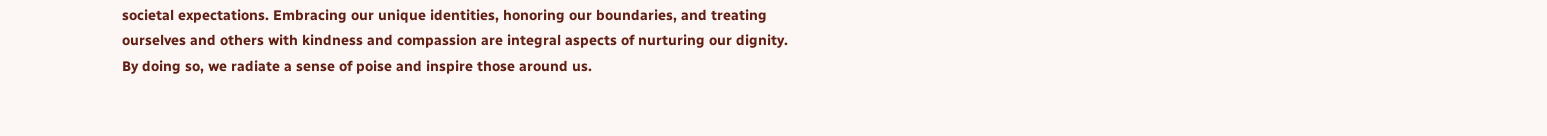societal expectations. Embracing our unique identities, honoring our boundaries, and treating ourselves and others with kindness and compassion are integral aspects of nurturing our dignity. By doing so, we radiate a sense of poise and inspire those around us.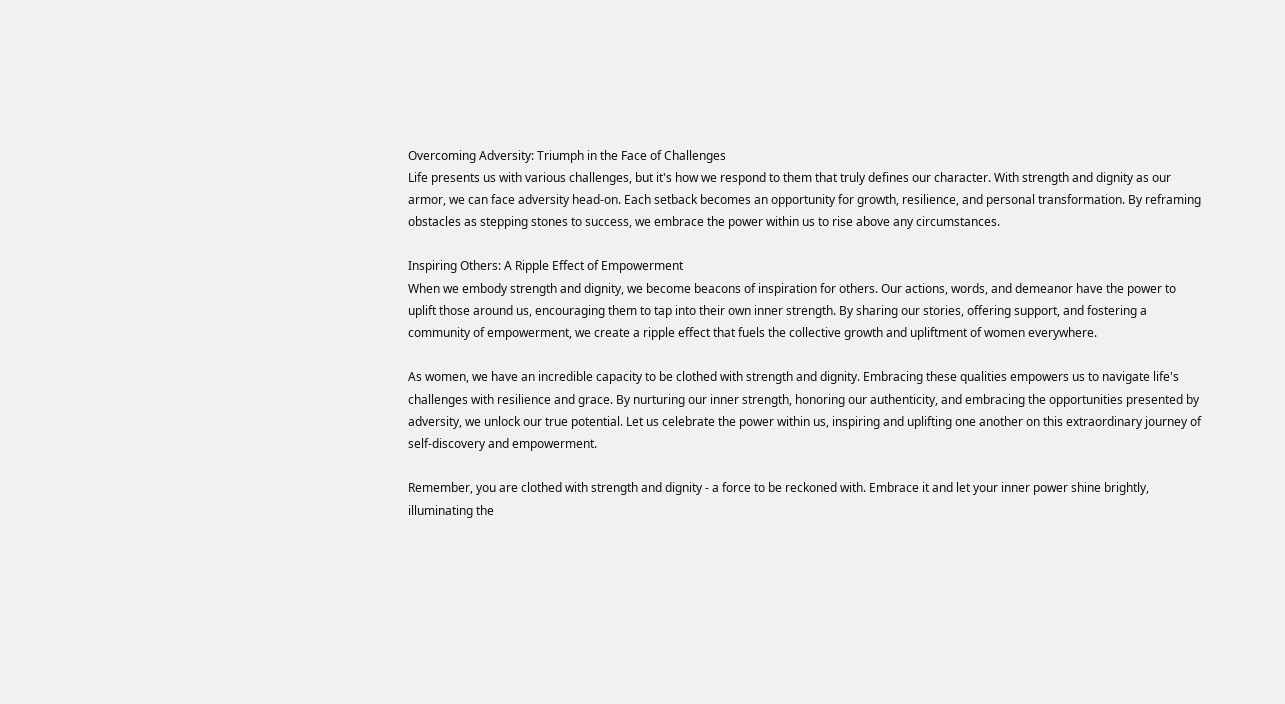Overcoming Adversity: Triumph in the Face of Challenges
Life presents us with various challenges, but it's how we respond to them that truly defines our character. With strength and dignity as our armor, we can face adversity head-on. Each setback becomes an opportunity for growth, resilience, and personal transformation. By reframing obstacles as stepping stones to success, we embrace the power within us to rise above any circumstances.

Inspiring Others: A Ripple Effect of Empowerment
When we embody strength and dignity, we become beacons of inspiration for others. Our actions, words, and demeanor have the power to uplift those around us, encouraging them to tap into their own inner strength. By sharing our stories, offering support, and fostering a community of empowerment, we create a ripple effect that fuels the collective growth and upliftment of women everywhere.

As women, we have an incredible capacity to be clothed with strength and dignity. Embracing these qualities empowers us to navigate life's challenges with resilience and grace. By nurturing our inner strength, honoring our authenticity, and embracing the opportunities presented by adversity, we unlock our true potential. Let us celebrate the power within us, inspiring and uplifting one another on this extraordinary journey of self-discovery and empowerment.

Remember, you are clothed with strength and dignity - a force to be reckoned with. Embrace it and let your inner power shine brightly, illuminating the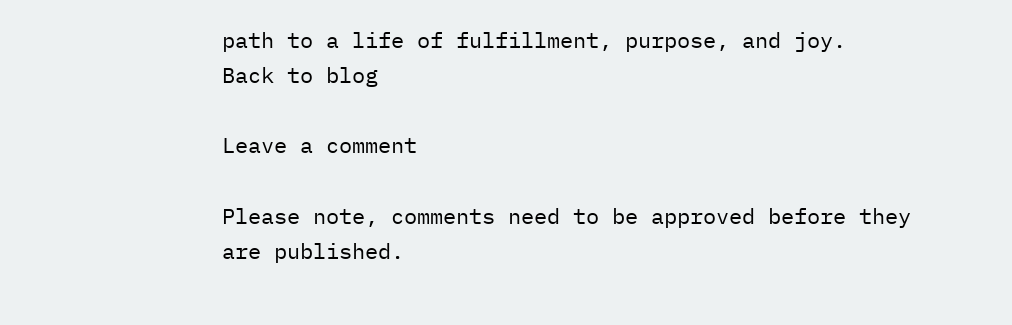path to a life of fulfillment, purpose, and joy.
Back to blog

Leave a comment

Please note, comments need to be approved before they are published.